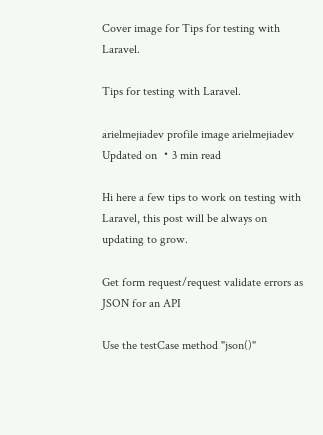Cover image for Tips for testing with Laravel.

Tips for testing with Laravel.

arielmejiadev profile image arielmejiadev Updated on ・3 min read

Hi here a few tips to work on testing with Laravel, this post will be always on updating to grow.

Get form request/request validate errors as JSON for an API

Use the testCase method "json()"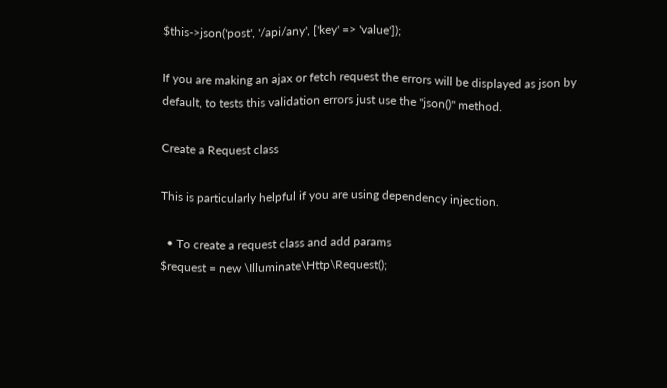$this->json('post', '/api/any', ['key' => 'value']);

If you are making an ajax or fetch request the errors will be displayed as json by default, to tests this validation errors just use the "json()" method.

Create a Request class

This is particularly helpful if you are using dependency injection.

  • To create a request class and add params
$request = new \Illuminate\Http\Request();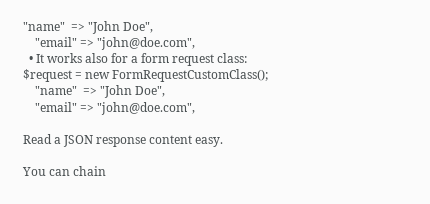"name"  => "John Doe",
    "email" => "john@doe.com",
  • It works also for a form request class:
$request = new FormRequestCustomClass();
    "name"  => "John Doe",
    "email" => "john@doe.com",

Read a JSON response content easy.

You can chain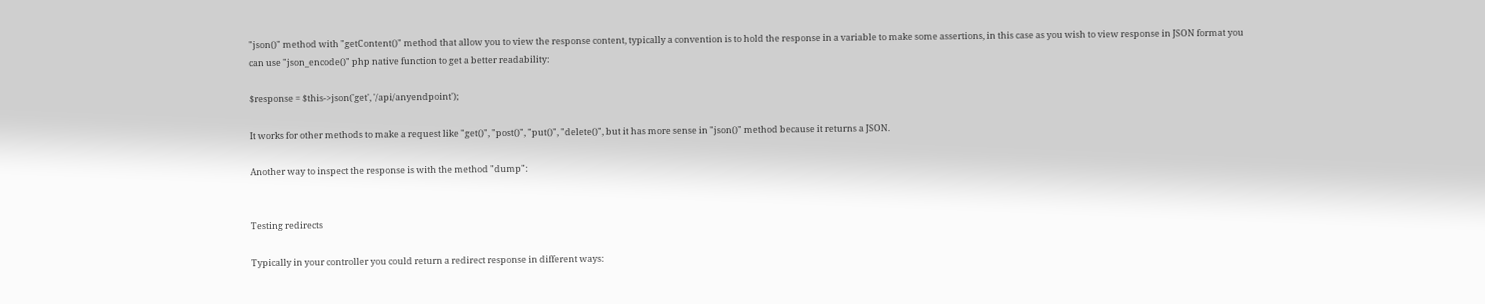"json()" method with "getContent()" method that allow you to view the response content, typically a convention is to hold the response in a variable to make some assertions, in this case as you wish to view response in JSON format you can use "json_encode()" php native function to get a better readability:

$response = $this->json('get', '/api/anyendpoint');

It works for other methods to make a request like "get()", "post()", "put()", "delete()", but it has more sense in "json()" method because it returns a JSON.

Another way to inspect the response is with the method "dump":


Testing redirects

Typically in your controller you could return a redirect response in different ways: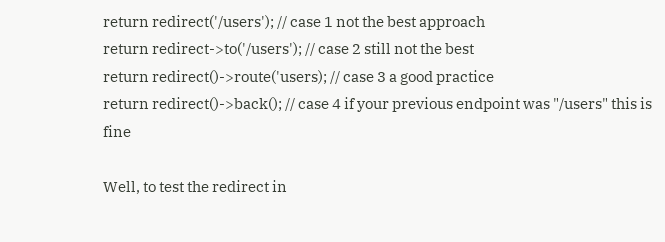return redirect('/users'); // case 1 not the best approach
return redirect->to('/users'); // case 2 still not the best
return redirect()->route('users); // case 3 a good practice
return redirect()->back(); // case 4 if your previous endpoint was "/users" this is fine

Well, to test the redirect in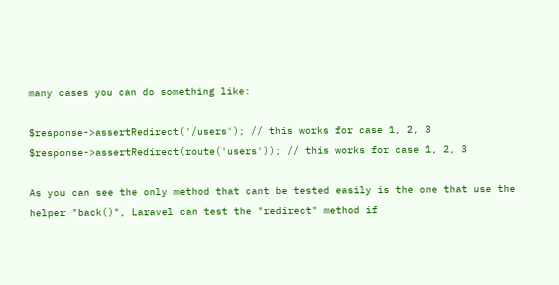many cases you can do something like:

$response->assertRedirect('/users'); // this works for case 1, 2, 3
$response->assertRedirect(route('users')); // this works for case 1, 2, 3

As you can see the only method that cant be tested easily is the one that use the helper "back()", Laravel can test the "redirect" method if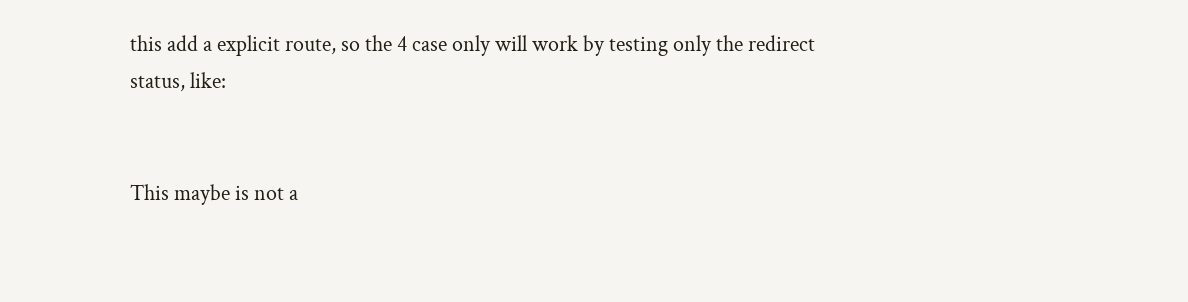this add a explicit route, so the 4 case only will work by testing only the redirect status, like:


This maybe is not a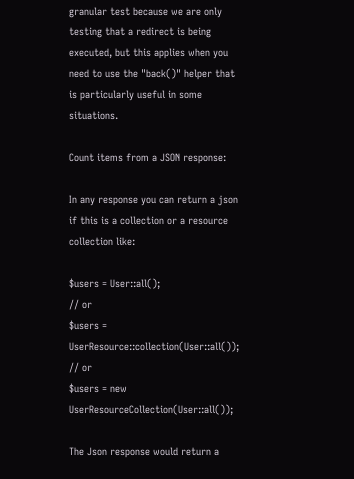granular test because we are only testing that a redirect is being executed, but this applies when you need to use the "back()" helper that is particularly useful in some situations.

Count items from a JSON response:

In any response you can return a json if this is a collection or a resource collection like:

$users = User::all();
// or
$users = UserResource::collection(User::all());
// or
$users = new UserResourceCollection(User::all());

The Json response would return a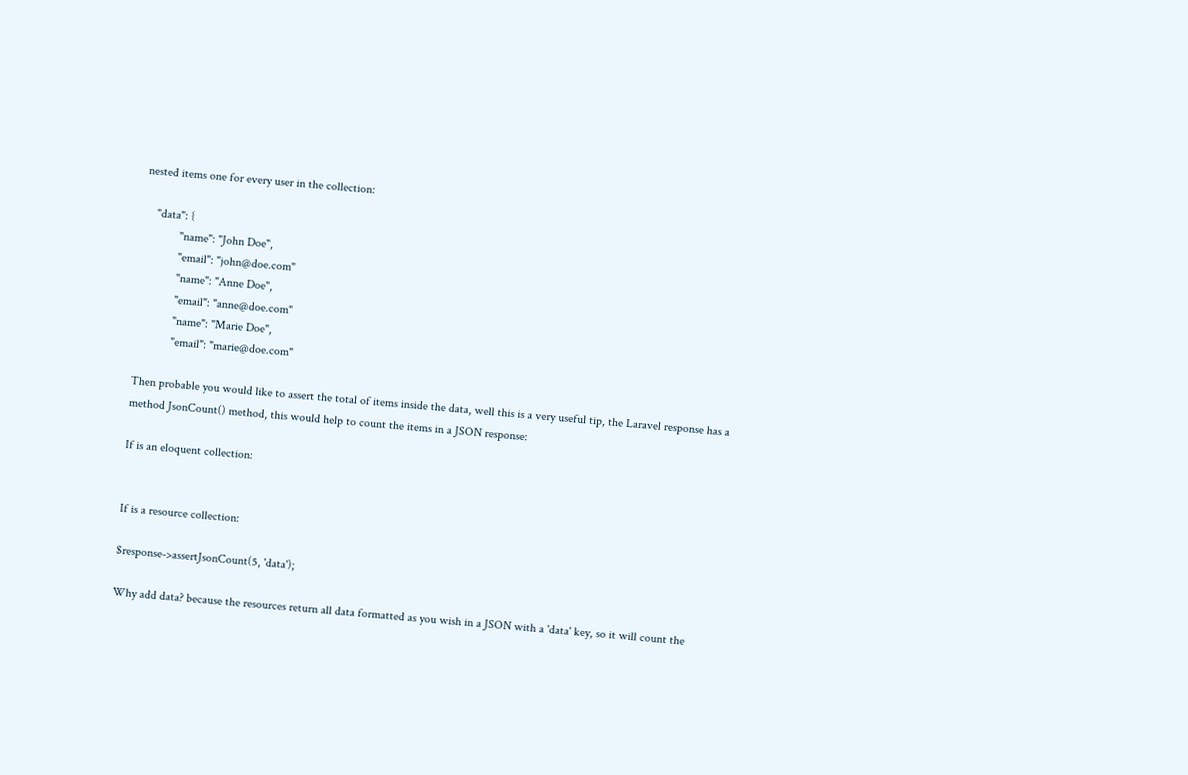nested items one for every user in the collection:

    "data": {
            "name": "John Doe",
            "email": "john@doe.com"
            "name": "Anne Doe",
            "email": "anne@doe.com"
            "name": "Marie Doe",
            "email": "marie@doe.com"

Then probable you would like to assert the total of items inside the data, well this is a very useful tip, the Laravel response has a method JsonCount() method, this would help to count the items in a JSON response:

If is an eloquent collection:


If is a resource collection:

$response->assertJsonCount(5, 'data');

Why add data? because the resources return all data formatted as you wish in a JSON with a 'data' key, so it will count the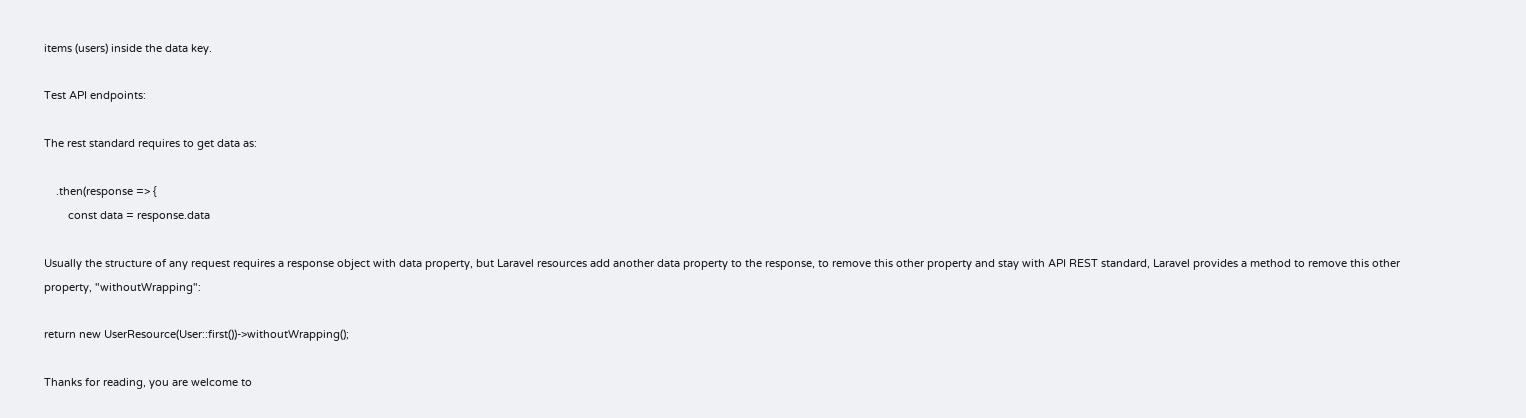items (users) inside the data key.

Test API endpoints:

The rest standard requires to get data as:

    .then(response => {
        const data = response.data

Usually the structure of any request requires a response object with data property, but Laravel resources add another data property to the response, to remove this other property and stay with API REST standard, Laravel provides a method to remove this other property, "withoutWrapping":

return new UserResource(User::first())->withoutWrapping();

Thanks for reading, you are welcome to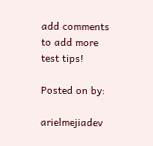add comments to add more test tips!

Posted on by:

arielmejiadev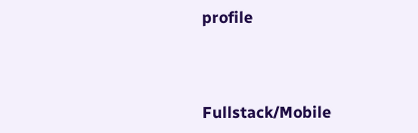profile



Fullstack/Mobile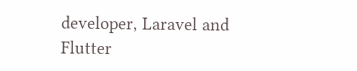developer, Laravel and Flutter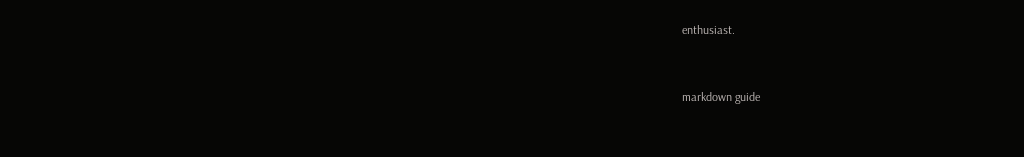enthusiast.


markdown guide